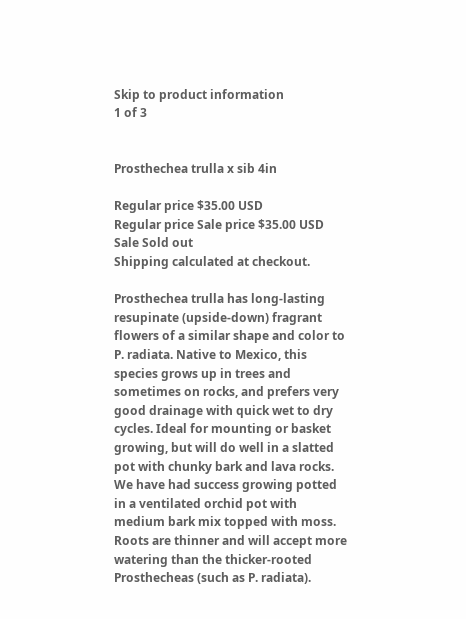Skip to product information
1 of 3


Prosthechea trulla x sib 4in

Regular price $35.00 USD
Regular price Sale price $35.00 USD
Sale Sold out
Shipping calculated at checkout.

Prosthechea trulla has long-lasting resupinate (upside-down) fragrant flowers of a similar shape and color to P. radiata. Native to Mexico, this species grows up in trees and sometimes on rocks, and prefers very good drainage with quick wet to dry cycles. Ideal for mounting or basket growing, but will do well in a slatted pot with chunky bark and lava rocks. We have had success growing potted in a ventilated orchid pot with medium bark mix topped with moss. Roots are thinner and will accept more watering than the thicker-rooted Prosthecheas (such as P. radiata).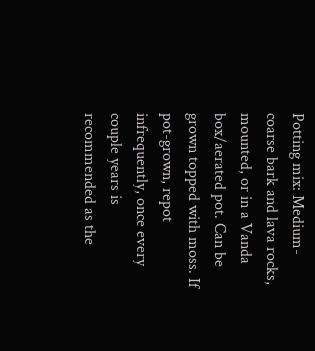Potting mix: Medium-coarse bark and lava rocks, mounted, or in a Vanda box/aerated pot. Can be grown topped with moss. If pot-grown, repot infrequently, once every couple years is recommended as the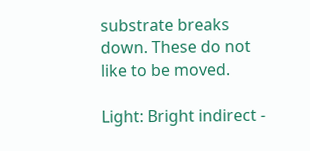substrate breaks down. These do not like to be moved.

Light: Bright indirect -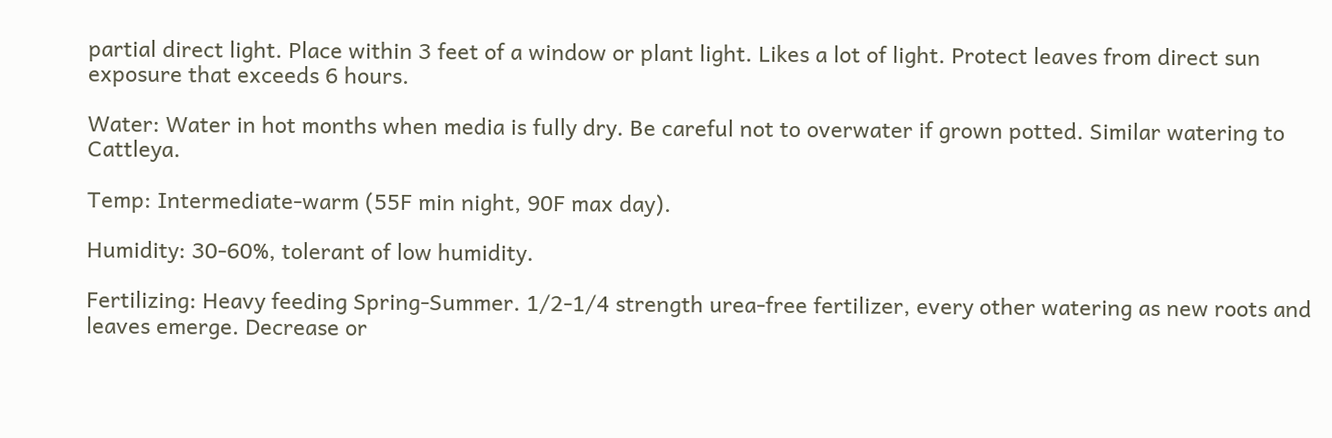partial direct light. Place within 3 feet of a window or plant light. Likes a lot of light. Protect leaves from direct sun exposure that exceeds 6 hours.

Water: Water in hot months when media is fully dry. Be careful not to overwater if grown potted. Similar watering to Cattleya.

Temp: Intermediate-warm (55F min night, 90F max day).

Humidity: 30-60%, tolerant of low humidity.

Fertilizing: Heavy feeding Spring-Summer. 1/2-1/4 strength urea-free fertilizer, every other watering as new roots and leaves emerge. Decrease or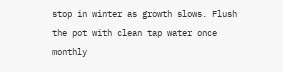stop in winter as growth slows. Flush the pot with clean tap water once monthly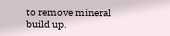to remove mineral build up.